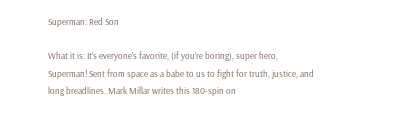Superman: Red Son

What it is: It’s everyone’s favorite, (if you’re boring), super hero, Superman! Sent from space as a babe to us to fight for truth, justice, and long breadlines. Mark Millar writes this 180-spin on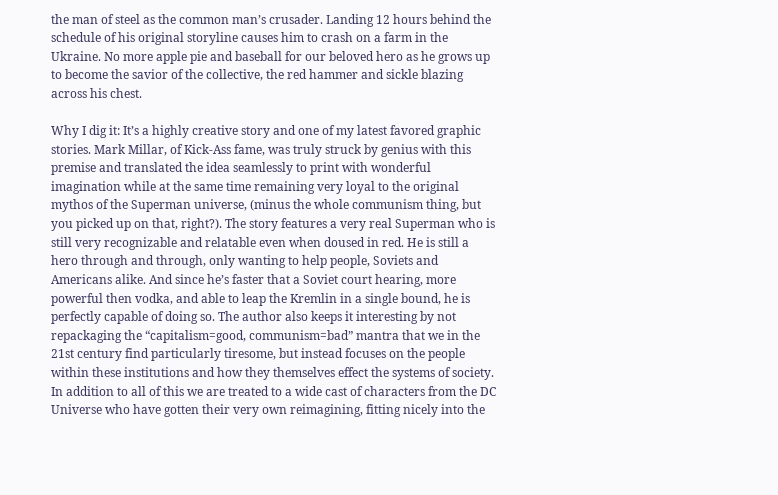the man of steel as the common man’s crusader. Landing 12 hours behind the schedule of his original storyline causes him to crash on a farm in the Ukraine. No more apple pie and baseball for our beloved hero as he grows up to become the savior of the collective, the red hammer and sickle blazing across his chest.

Why I dig it: It’s a highly creative story and one of my latest favored graphic stories. Mark Millar, of Kick-Ass fame, was truly struck by genius with this premise and translated the idea seamlessly to print with wonderful imagination while at the same time remaining very loyal to the original mythos of the Superman universe, (minus the whole communism thing, but you picked up on that, right?). The story features a very real Superman who is still very recognizable and relatable even when doused in red. He is still a hero through and through, only wanting to help people, Soviets and Americans alike. And since he’s faster that a Soviet court hearing, more powerful then vodka, and able to leap the Kremlin in a single bound, he is perfectly capable of doing so. The author also keeps it interesting by not repackaging the “capitalism=good, communism=bad” mantra that we in the 21st century find particularly tiresome, but instead focuses on the people within these institutions and how they themselves effect the systems of society. In addition to all of this we are treated to a wide cast of characters from the DC Universe who have gotten their very own reimagining, fitting nicely into the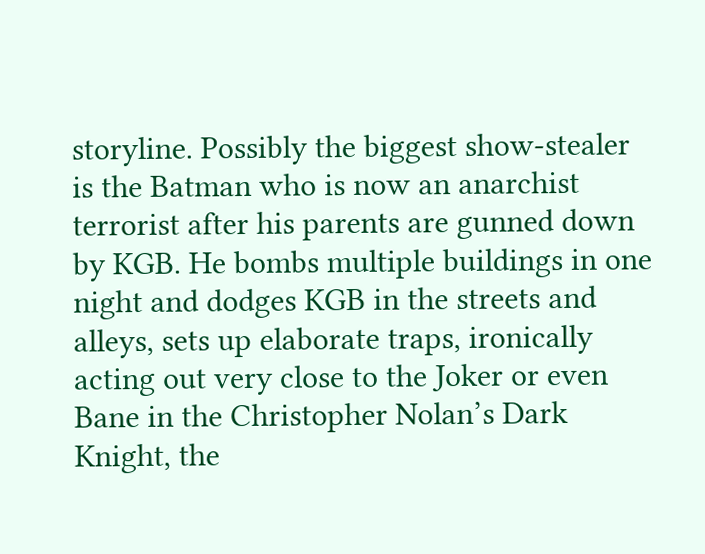storyline. Possibly the biggest show-stealer is the Batman who is now an anarchist terrorist after his parents are gunned down by KGB. He bombs multiple buildings in one night and dodges KGB in the streets and alleys, sets up elaborate traps, ironically acting out very close to the Joker or even Bane in the Christopher Nolan’s Dark Knight, the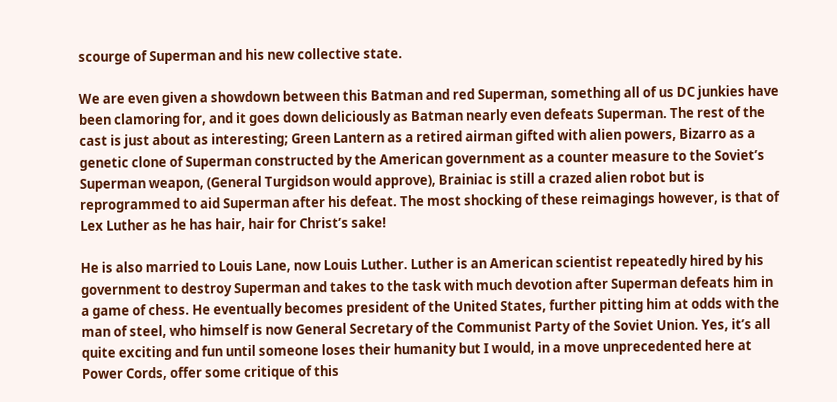scourge of Superman and his new collective state.

We are even given a showdown between this Batman and red Superman, something all of us DC junkies have been clamoring for, and it goes down deliciously as Batman nearly even defeats Superman. The rest of the cast is just about as interesting; Green Lantern as a retired airman gifted with alien powers, Bizarro as a genetic clone of Superman constructed by the American government as a counter measure to the Soviet’s Superman weapon, (General Turgidson would approve), Brainiac is still a crazed alien robot but is reprogrammed to aid Superman after his defeat. The most shocking of these reimagings however, is that of Lex Luther as he has hair, hair for Christ’s sake!

He is also married to Louis Lane, now Louis Luther. Luther is an American scientist repeatedly hired by his government to destroy Superman and takes to the task with much devotion after Superman defeats him in a game of chess. He eventually becomes president of the United States, further pitting him at odds with the man of steel, who himself is now General Secretary of the Communist Party of the Soviet Union. Yes, it’s all quite exciting and fun until someone loses their humanity but I would, in a move unprecedented here at Power Cords, offer some critique of this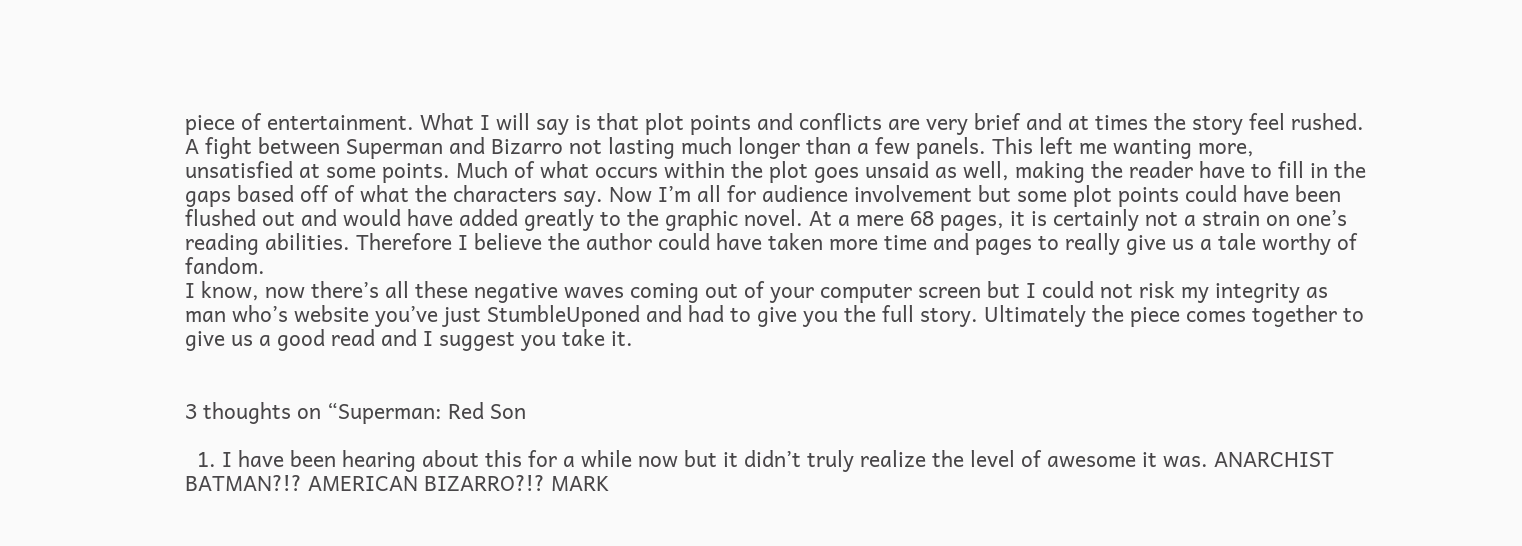piece of entertainment. What I will say is that plot points and conflicts are very brief and at times the story feel rushed. A fight between Superman and Bizarro not lasting much longer than a few panels. This left me wanting more, unsatisfied at some points. Much of what occurs within the plot goes unsaid as well, making the reader have to fill in the gaps based off of what the characters say. Now I’m all for audience involvement but some plot points could have been flushed out and would have added greatly to the graphic novel. At a mere 68 pages, it is certainly not a strain on one’s reading abilities. Therefore I believe the author could have taken more time and pages to really give us a tale worthy of fandom.
I know, now there’s all these negative waves coming out of your computer screen but I could not risk my integrity as man who’s website you’ve just StumbleUponed and had to give you the full story. Ultimately the piece comes together to give us a good read and I suggest you take it.


3 thoughts on “Superman: Red Son

  1. I have been hearing about this for a while now but it didn’t truly realize the level of awesome it was. ANARCHIST BATMAN?!? AMERICAN BIZARRO?!? MARK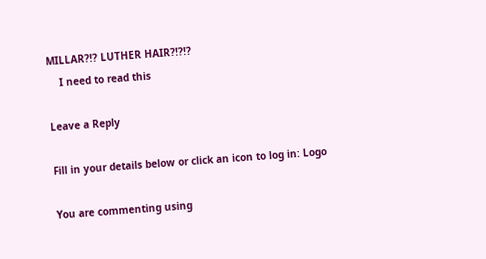MILLAR?!? LUTHER HAIR?!?!?
    I need to read this

Leave a Reply

Fill in your details below or click an icon to log in: Logo

You are commenting using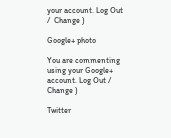your account. Log Out /  Change )

Google+ photo

You are commenting using your Google+ account. Log Out /  Change )

Twitter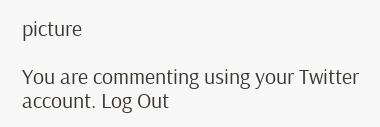picture

You are commenting using your Twitter account. Log Out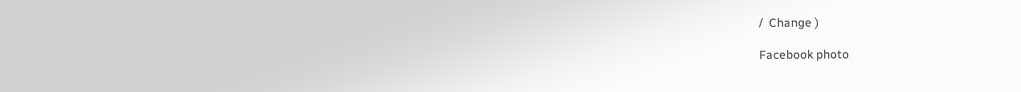/  Change )

Facebook photo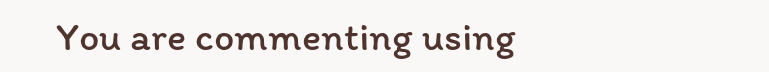You are commenting using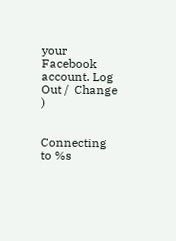your Facebook account. Log Out /  Change )


Connecting to %s